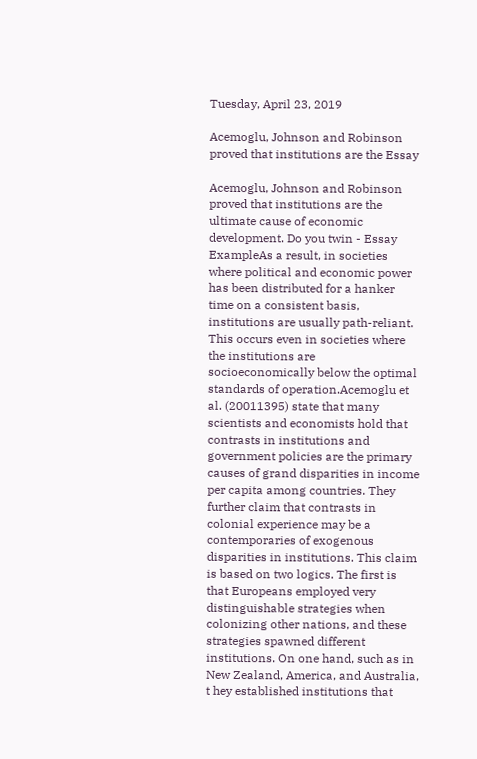Tuesday, April 23, 2019

Acemoglu, Johnson and Robinson proved that institutions are the Essay

Acemoglu, Johnson and Robinson proved that institutions are the ultimate cause of economic development. Do you twin - Essay ExampleAs a result, in societies where political and economic power has been distributed for a hanker time on a consistent basis, institutions are usually path-reliant. This occurs even in societies where the institutions are socioeconomically below the optimal standards of operation.Acemoglu et al. (20011395) state that many scientists and economists hold that contrasts in institutions and government policies are the primary causes of grand disparities in income per capita among countries. They further claim that contrasts in colonial experience may be a contemporaries of exogenous disparities in institutions. This claim is based on two logics. The first is that Europeans employed very distinguishable strategies when colonizing other nations, and these strategies spawned different institutions. On one hand, such as in New Zealand, America, and Australia, t hey established institutions that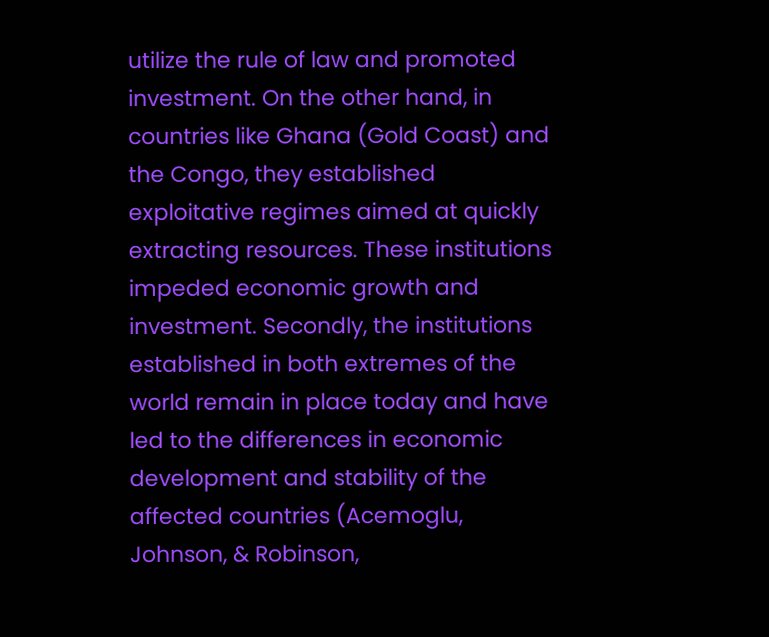utilize the rule of law and promoted investment. On the other hand, in countries like Ghana (Gold Coast) and the Congo, they established exploitative regimes aimed at quickly extracting resources. These institutions impeded economic growth and investment. Secondly, the institutions established in both extremes of the world remain in place today and have led to the differences in economic development and stability of the affected countries (Acemoglu, Johnson, & Robinson,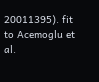20011395). fit to Acemoglu et al.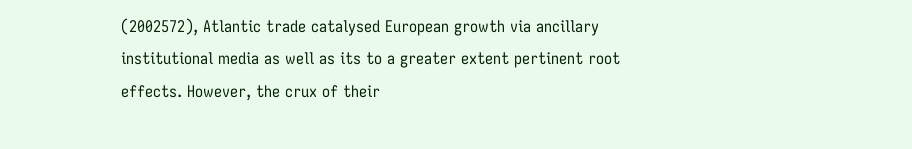(2002572), Atlantic trade catalysed European growth via ancillary institutional media as well as its to a greater extent pertinent root effects. However, the crux of their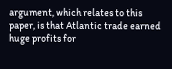argument, which relates to this paper, is that Atlantic trade earned huge profits for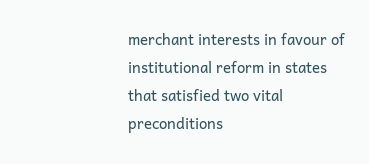merchant interests in favour of institutional reform in states that satisfied two vital preconditions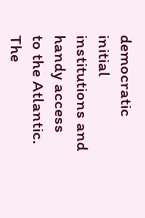democratic initial institutions and handy access to the Atlantic. The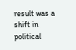result was a shift in political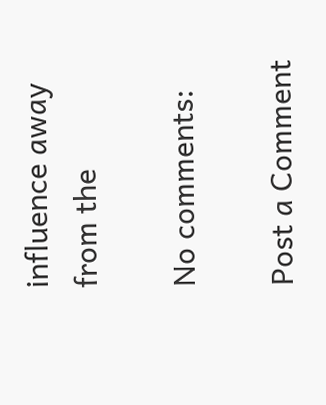influence away from the

No comments:

Post a Comment